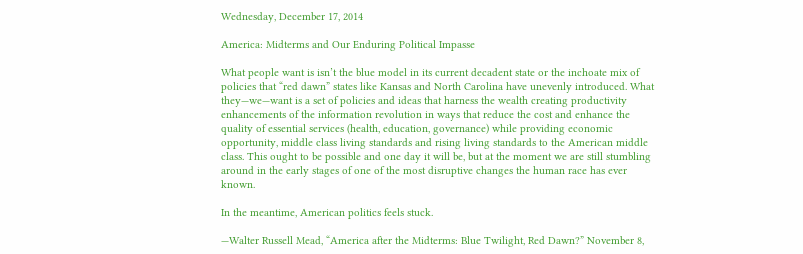Wednesday, December 17, 2014

America: Midterms and Our Enduring Political Impasse

What people want is isn’t the blue model in its current decadent state or the inchoate mix of policies that “red dawn” states like Kansas and North Carolina have unevenly introduced. What they—we—want is a set of policies and ideas that harness the wealth creating productivity enhancements of the information revolution in ways that reduce the cost and enhance the quality of essential services (health, education, governance) while providing economic opportunity, middle class living standards and rising living standards to the American middle class. This ought to be possible and one day it will be, but at the moment we are still stumbling around in the early stages of one of the most disruptive changes the human race has ever known.

In the meantime, American politics feels stuck.

—Walter Russell Mead, “America after the Midterms: Blue Twilight, Red Dawn?” November 8,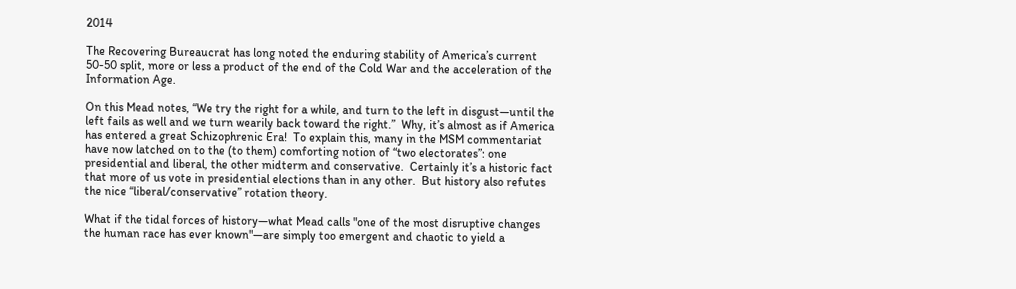2014

The Recovering Bureaucrat has long noted the enduring stability of America’s current 50-50 split, more or less a product of the end of the Cold War and the acceleration of the Information Age.

On this Mead notes, “We try the right for a while, and turn to the left in disgust—until the left fails as well and we turn wearily back toward the right.”  Why, it’s almost as if America has entered a great Schizophrenic Era!  To explain this, many in the MSM commentariat have now latched on to the (to them) comforting notion of “two electorates”: one presidential and liberal, the other midterm and conservative.  Certainly it’s a historic fact that more of us vote in presidential elections than in any other.  But history also refutes the nice “liberal/conservative” rotation theory.

What if the tidal forces of history—what Mead calls "one of the most disruptive changes the human race has ever known"—are simply too emergent and chaotic to yield a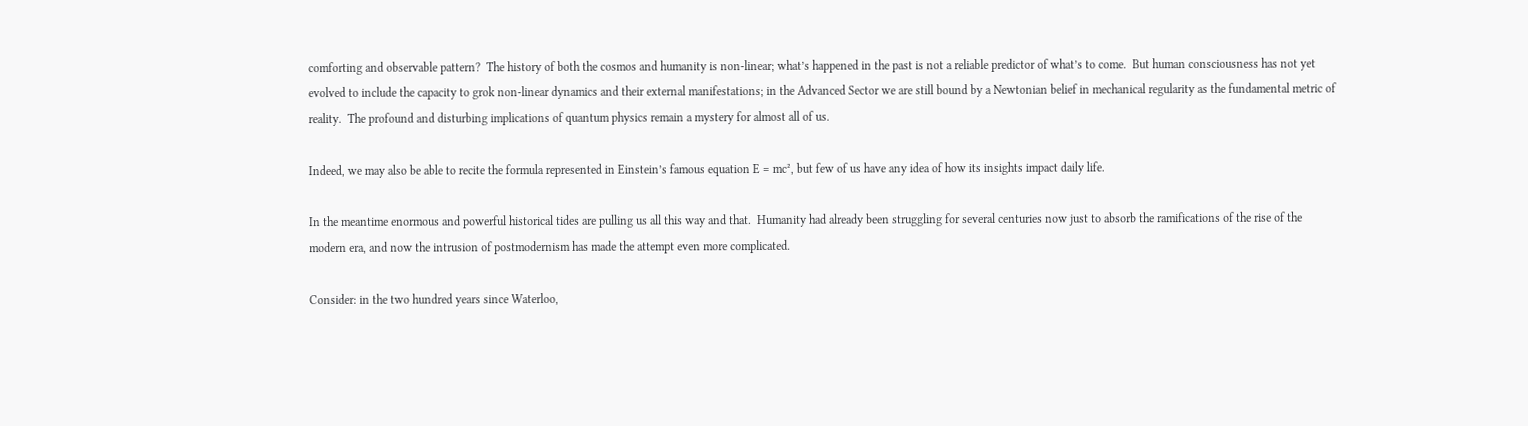comforting and observable pattern?  The history of both the cosmos and humanity is non-linear; what’s happened in the past is not a reliable predictor of what’s to come.  But human consciousness has not yet evolved to include the capacity to grok non-linear dynamics and their external manifestations; in the Advanced Sector we are still bound by a Newtonian belief in mechanical regularity as the fundamental metric of reality.  The profound and disturbing implications of quantum physics remain a mystery for almost all of us.

Indeed, we may also be able to recite the formula represented in Einstein’s famous equation E = mc², but few of us have any idea of how its insights impact daily life.

In the meantime enormous and powerful historical tides are pulling us all this way and that.  Humanity had already been struggling for several centuries now just to absorb the ramifications of the rise of the modern era, and now the intrusion of postmodernism has made the attempt even more complicated.

Consider: in the two hundred years since Waterloo,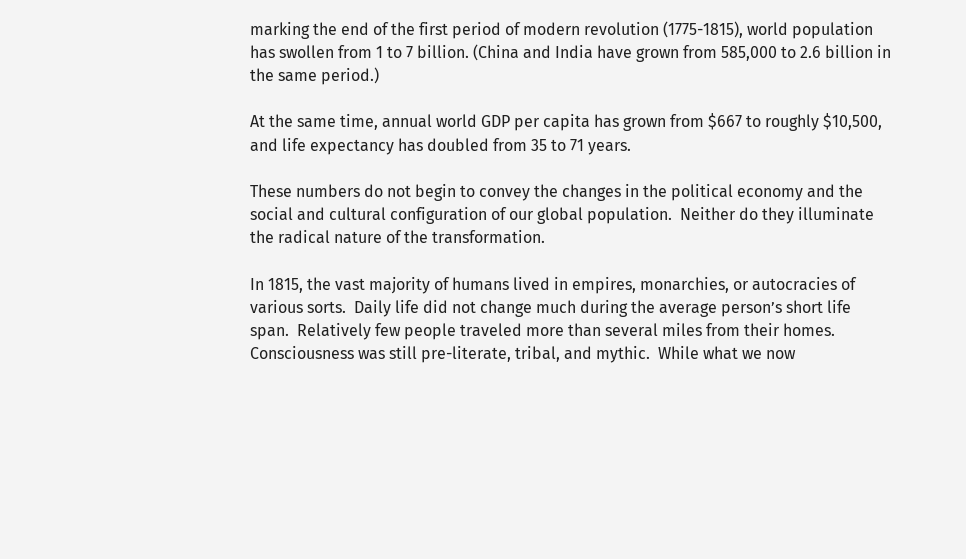marking the end of the first period of modern revolution (1775-1815), world population has swollen from 1 to 7 billion. (China and India have grown from 585,000 to 2.6 billion in the same period.)

At the same time, annual world GDP per capita has grown from $667 to roughly $10,500, and life expectancy has doubled from 35 to 71 years.

These numbers do not begin to convey the changes in the political economy and the social and cultural configuration of our global population.  Neither do they illuminate the radical nature of the transformation.

In 1815, the vast majority of humans lived in empires, monarchies, or autocracies of various sorts.  Daily life did not change much during the average person’s short life span.  Relatively few people traveled more than several miles from their homes.  Consciousness was still pre-literate, tribal, and mythic.  While what we now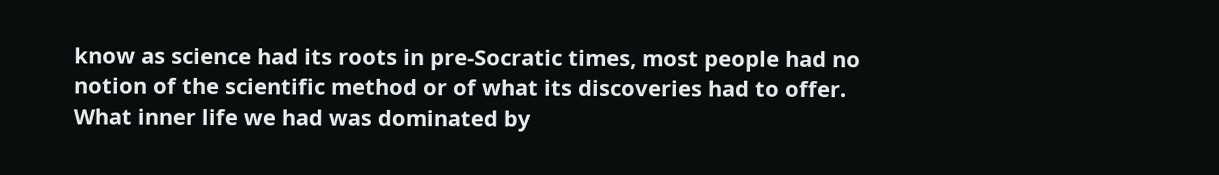know as science had its roots in pre-Socratic times, most people had no notion of the scientific method or of what its discoveries had to offer.  What inner life we had was dominated by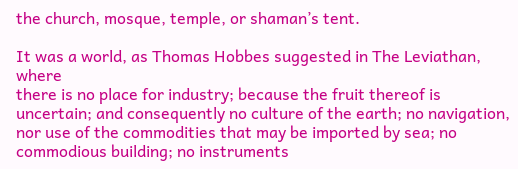the church, mosque, temple, or shaman’s tent.

It was a world, as Thomas Hobbes suggested in The Leviathan, where
there is no place for industry; because the fruit thereof is uncertain; and consequently no culture of the earth; no navigation, nor use of the commodities that may be imported by sea; no commodious building; no instruments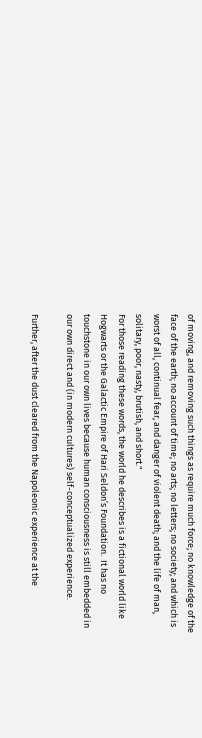of moving, and removing such things as require much force; no knowledge of the face of the earth; no account of time; no arts; no letters; no society; and which is worst of all, continual fear, and danger of violent death; and the life of man, solitary, poor, nasty, brutish, and short."
For those reading these words, the world he describes is a fictional world like Hogwarts or the Galactic Empire of Hari Seldon’s Foundation.  It has no touchstone in our own lives because human consciousness is still embedded in our own direct and (in modern cultures) self-conceptualized experience.

Further, after the dust cleared from the Napoleonic experience at the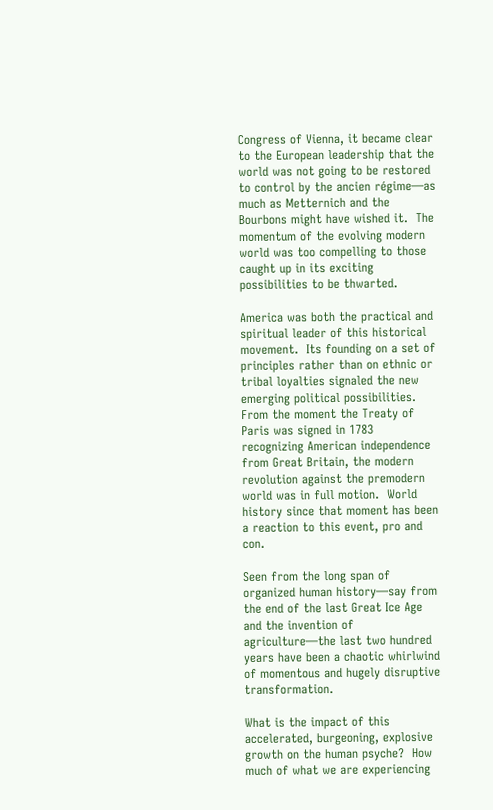Congress of Vienna, it became clear to the European leadership that the world was not going to be restored to control by the ancien régime—as much as Metternich and the Bourbons might have wished it.  The momentum of the evolving modern world was too compelling to those caught up in its exciting possibilities to be thwarted.

America was both the practical and spiritual leader of this historical movement.  Its founding on a set of principles rather than on ethnic or tribal loyalties signaled the new emerging political possibilities.  From the moment the Treaty of Paris was signed in 1783 recognizing American independence from Great Britain, the modern revolution against the premodern world was in full motion.  World history since that moment has been a reaction to this event, pro and con.

Seen from the long span of organized human history—say from the end of the last Great Ice Age and the invention of agriculture—the last two hundred years have been a chaotic whirlwind of momentous and hugely disruptive transformation.

What is the impact of this accelerated, burgeoning, explosive growth on the human psyche?  How much of what we are experiencing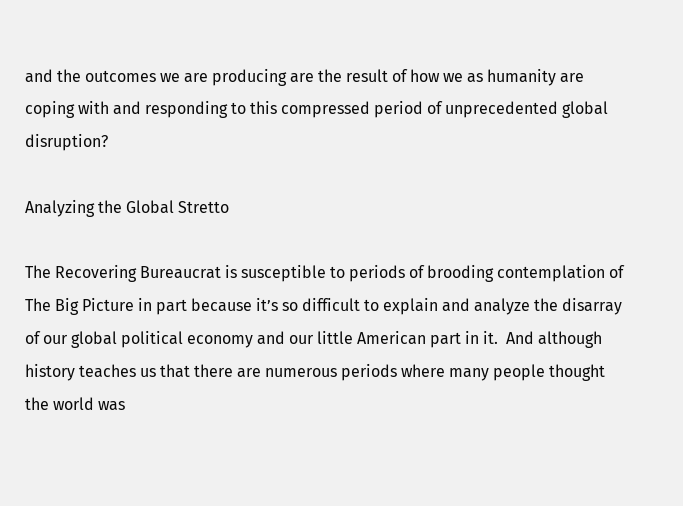and the outcomes we are producing are the result of how we as humanity are coping with and responding to this compressed period of unprecedented global disruption?

Analyzing the Global Stretto

The Recovering Bureaucrat is susceptible to periods of brooding contemplation of The Big Picture in part because it’s so difficult to explain and analyze the disarray of our global political economy and our little American part in it.  And although history teaches us that there are numerous periods where many people thought the world was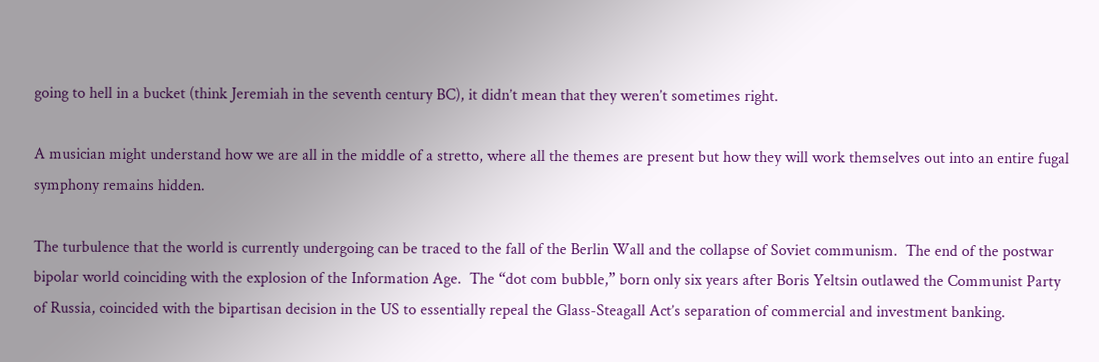going to hell in a bucket (think Jeremiah in the seventh century BC), it didn’t mean that they weren’t sometimes right.

A musician might understand how we are all in the middle of a stretto, where all the themes are present but how they will work themselves out into an entire fugal symphony remains hidden.

The turbulence that the world is currently undergoing can be traced to the fall of the Berlin Wall and the collapse of Soviet communism.  The end of the postwar bipolar world coinciding with the explosion of the Information Age.  The “dot com bubble,” born only six years after Boris Yeltsin outlawed the Communist Party of Russia, coincided with the bipartisan decision in the US to essentially repeal the Glass-Steagall Act’s separation of commercial and investment banking.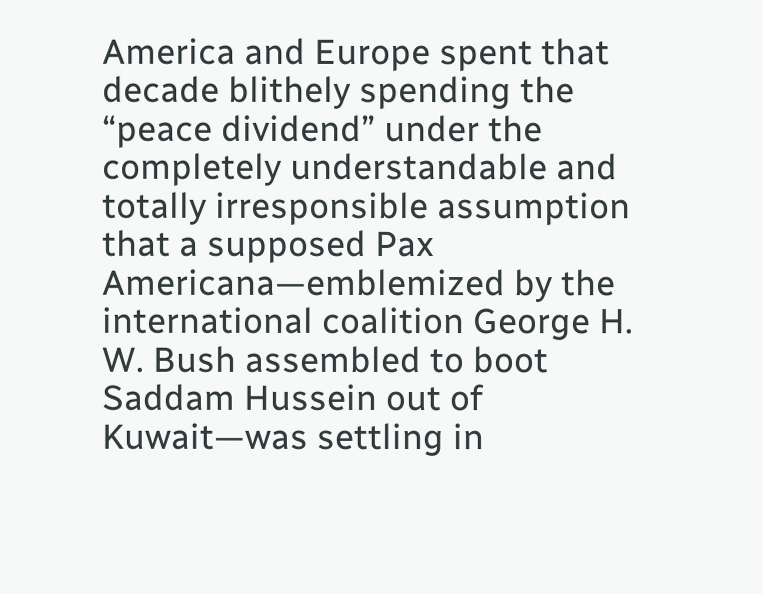America and Europe spent that decade blithely spending the “peace dividend” under the completely understandable and totally irresponsible assumption that a supposed Pax Americana—emblemized by the international coalition George H. W. Bush assembled to boot Saddam Hussein out of Kuwait—was settling in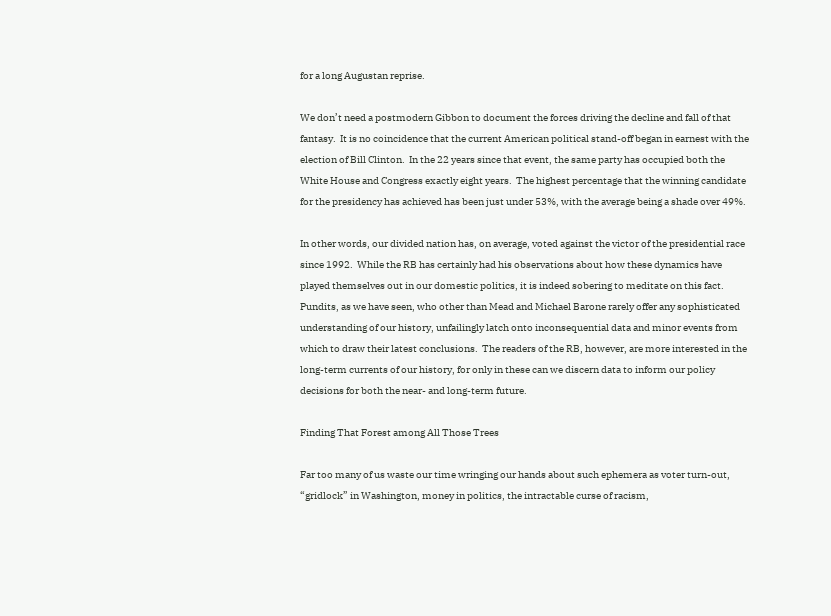for a long Augustan reprise.

We don’t need a postmodern Gibbon to document the forces driving the decline and fall of that fantasy.  It is no coincidence that the current American political stand-off began in earnest with the election of Bill Clinton.  In the 22 years since that event, the same party has occupied both the White House and Congress exactly eight years.  The highest percentage that the winning candidate for the presidency has achieved has been just under 53%, with the average being a shade over 49%.

In other words, our divided nation has, on average, voted against the victor of the presidential race since 1992.  While the RB has certainly had his observations about how these dynamics have played themselves out in our domestic politics, it is indeed sobering to meditate on this fact.  Pundits, as we have seen, who other than Mead and Michael Barone rarely offer any sophisticated understanding of our history, unfailingly latch onto inconsequential data and minor events from which to draw their latest conclusions.  The readers of the RB, however, are more interested in the long-term currents of our history, for only in these can we discern data to inform our policy decisions for both the near- and long-term future.

Finding That Forest among All Those Trees

Far too many of us waste our time wringing our hands about such ephemera as voter turn-out, “gridlock” in Washington, money in politics, the intractable curse of racism,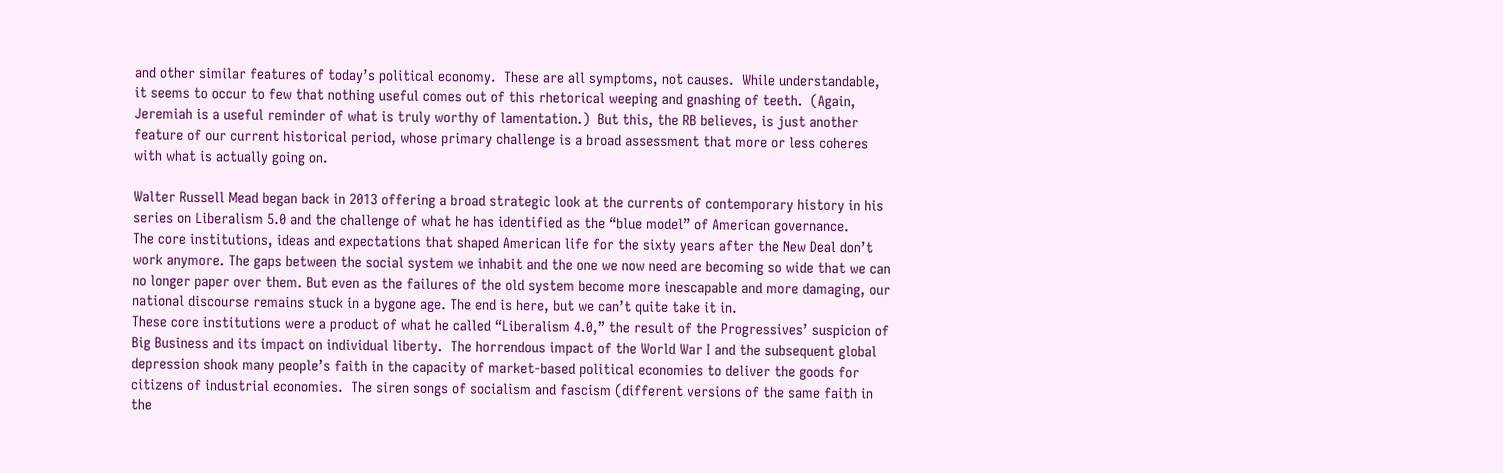and other similar features of today’s political economy.  These are all symptoms, not causes.  While understandable, it seems to occur to few that nothing useful comes out of this rhetorical weeping and gnashing of teeth.  (Again, Jeremiah is a useful reminder of what is truly worthy of lamentation.)  But this, the RB believes, is just another feature of our current historical period, whose primary challenge is a broad assessment that more or less coheres with what is actually going on.

Walter Russell Mead began back in 2013 offering a broad strategic look at the currents of contemporary history in his series on Liberalism 5.0 and the challenge of what he has identified as the “blue model” of American governance.
The core institutions, ideas and expectations that shaped American life for the sixty years after the New Deal don’t work anymore. The gaps between the social system we inhabit and the one we now need are becoming so wide that we can no longer paper over them. But even as the failures of the old system become more inescapable and more damaging, our national discourse remains stuck in a bygone age. The end is here, but we can’t quite take it in.
These core institutions were a product of what he called “Liberalism 4.0,” the result of the Progressives’ suspicion of Big Business and its impact on individual liberty.  The horrendous impact of the World War I and the subsequent global depression shook many people’s faith in the capacity of market-based political economies to deliver the goods for citizens of industrial economies.  The siren songs of socialism and fascism (different versions of the same faith in the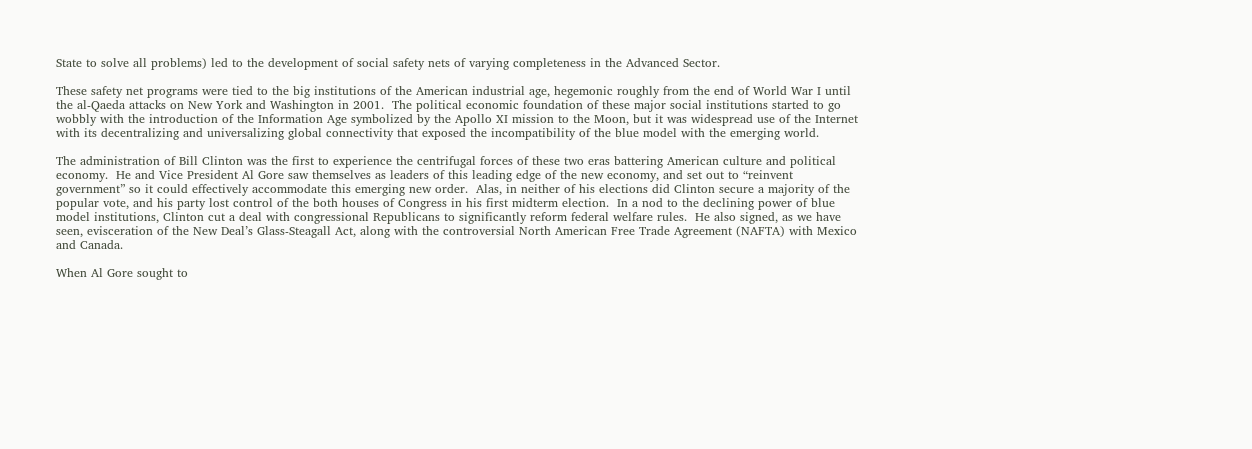State to solve all problems) led to the development of social safety nets of varying completeness in the Advanced Sector.

These safety net programs were tied to the big institutions of the American industrial age, hegemonic roughly from the end of World War I until the al-Qaeda attacks on New York and Washington in 2001.  The political economic foundation of these major social institutions started to go wobbly with the introduction of the Information Age symbolized by the Apollo XI mission to the Moon, but it was widespread use of the Internet with its decentralizing and universalizing global connectivity that exposed the incompatibility of the blue model with the emerging world.

The administration of Bill Clinton was the first to experience the centrifugal forces of these two eras battering American culture and political economy.  He and Vice President Al Gore saw themselves as leaders of this leading edge of the new economy, and set out to “reinvent government” so it could effectively accommodate this emerging new order.  Alas, in neither of his elections did Clinton secure a majority of the popular vote, and his party lost control of the both houses of Congress in his first midterm election.  In a nod to the declining power of blue model institutions, Clinton cut a deal with congressional Republicans to significantly reform federal welfare rules.  He also signed, as we have seen, evisceration of the New Deal’s Glass-Steagall Act, along with the controversial North American Free Trade Agreement (NAFTA) with Mexico and Canada.

When Al Gore sought to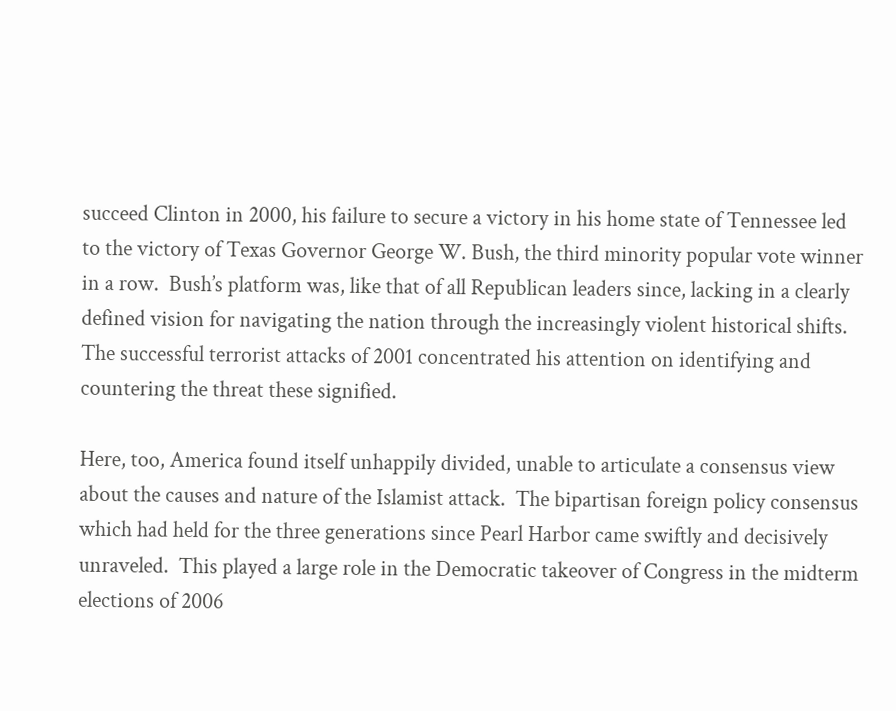succeed Clinton in 2000, his failure to secure a victory in his home state of Tennessee led to the victory of Texas Governor George W. Bush, the third minority popular vote winner in a row.  Bush’s platform was, like that of all Republican leaders since, lacking in a clearly defined vision for navigating the nation through the increasingly violent historical shifts.  The successful terrorist attacks of 2001 concentrated his attention on identifying and countering the threat these signified.

Here, too, America found itself unhappily divided, unable to articulate a consensus view about the causes and nature of the Islamist attack.  The bipartisan foreign policy consensus which had held for the three generations since Pearl Harbor came swiftly and decisively unraveled.  This played a large role in the Democratic takeover of Congress in the midterm elections of 2006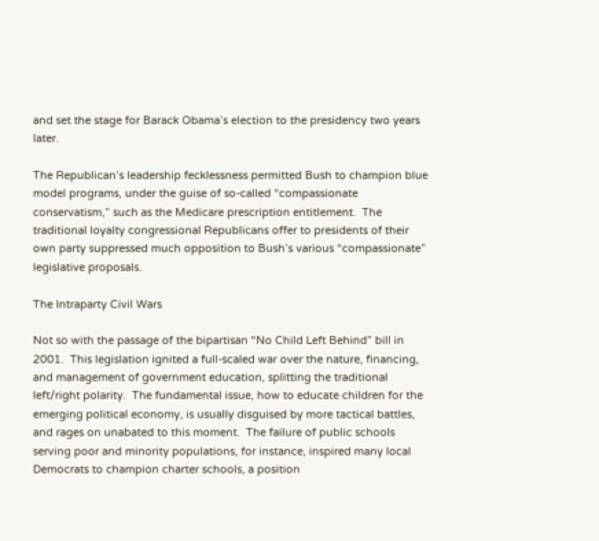and set the stage for Barack Obama’s election to the presidency two years later.

The Republican’s leadership fecklessness permitted Bush to champion blue model programs, under the guise of so-called “compassionate conservatism,” such as the Medicare prescription entitlement.  The traditional loyalty congressional Republicans offer to presidents of their own party suppressed much opposition to Bush’s various “compassionate” legislative proposals.

The Intraparty Civil Wars

Not so with the passage of the bipartisan “No Child Left Behind” bill in 2001.  This legislation ignited a full-scaled war over the nature, financing, and management of government education, splitting the traditional left/right polarity.  The fundamental issue, how to educate children for the emerging political economy, is usually disguised by more tactical battles, and rages on unabated to this moment.  The failure of public schools serving poor and minority populations, for instance, inspired many local Democrats to champion charter schools, a position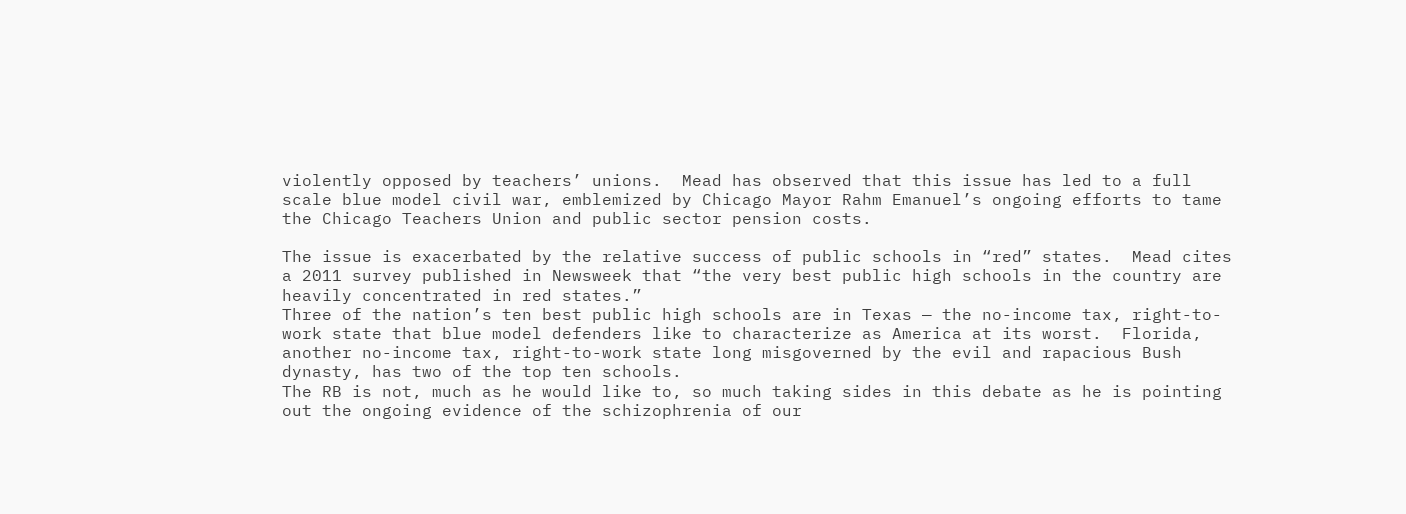violently opposed by teachers’ unions.  Mead has observed that this issue has led to a full scale blue model civil war, emblemized by Chicago Mayor Rahm Emanuel’s ongoing efforts to tame the Chicago Teachers Union and public sector pension costs.

The issue is exacerbated by the relative success of public schools in “red” states.  Mead cites a 2011 survey published in Newsweek that “the very best public high schools in the country are heavily concentrated in red states.”
Three of the nation’s ten best public high schools are in Texas — the no-income tax, right-to-work state that blue model defenders like to characterize as America at its worst.  Florida, another no-income tax, right-to-work state long misgoverned by the evil and rapacious Bush dynasty, has two of the top ten schools.
The RB is not, much as he would like to, so much taking sides in this debate as he is pointing out the ongoing evidence of the schizophrenia of our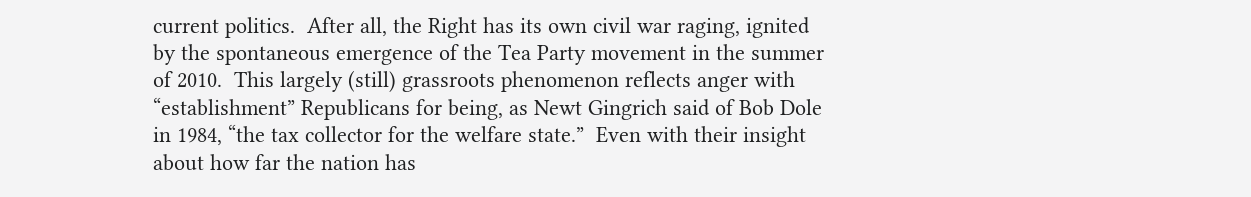current politics.  After all, the Right has its own civil war raging, ignited by the spontaneous emergence of the Tea Party movement in the summer of 2010.  This largely (still) grassroots phenomenon reflects anger with “establishment” Republicans for being, as Newt Gingrich said of Bob Dole in 1984, “the tax collector for the welfare state.”  Even with their insight about how far the nation has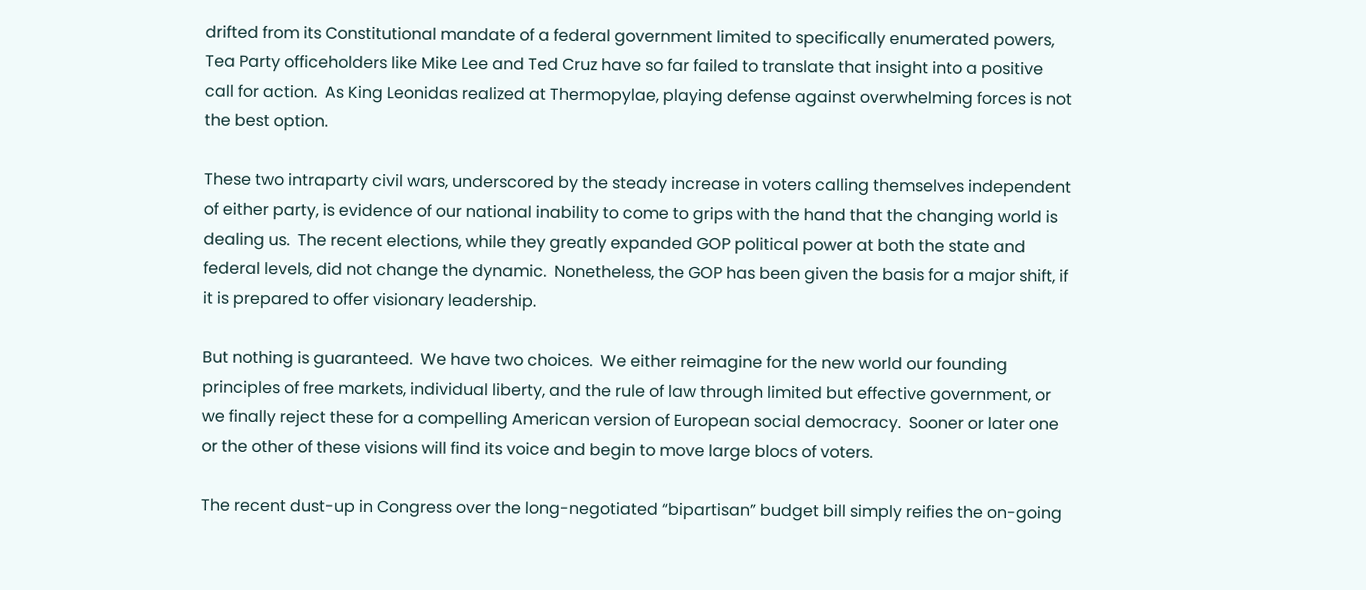drifted from its Constitutional mandate of a federal government limited to specifically enumerated powers, Tea Party officeholders like Mike Lee and Ted Cruz have so far failed to translate that insight into a positive call for action.  As King Leonidas realized at Thermopylae, playing defense against overwhelming forces is not the best option.

These two intraparty civil wars, underscored by the steady increase in voters calling themselves independent of either party, is evidence of our national inability to come to grips with the hand that the changing world is dealing us.  The recent elections, while they greatly expanded GOP political power at both the state and federal levels, did not change the dynamic.  Nonetheless, the GOP has been given the basis for a major shift, if it is prepared to offer visionary leadership.

But nothing is guaranteed.  We have two choices.  We either reimagine for the new world our founding principles of free markets, individual liberty, and the rule of law through limited but effective government, or we finally reject these for a compelling American version of European social democracy.  Sooner or later one or the other of these visions will find its voice and begin to move large blocs of voters.

The recent dust-up in Congress over the long-negotiated “bipartisan” budget bill simply reifies the on-going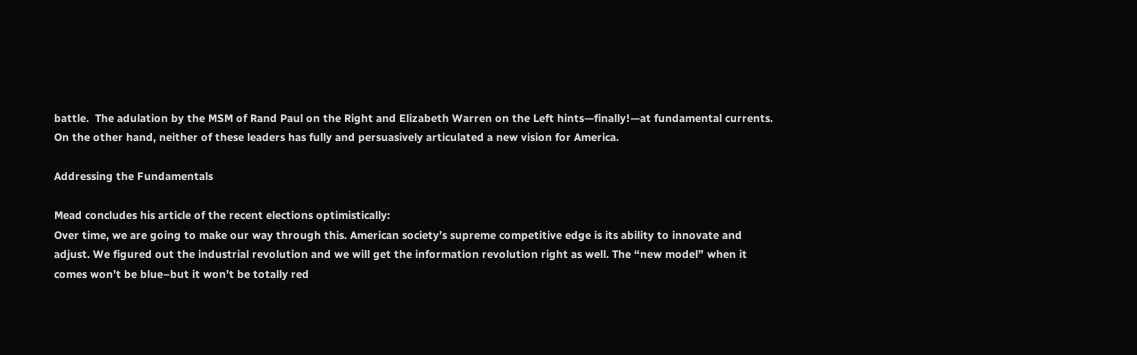battle.  The adulation by the MSM of Rand Paul on the Right and Elizabeth Warren on the Left hints—finally!—at fundamental currents.  On the other hand, neither of these leaders has fully and persuasively articulated a new vision for America.

Addressing the Fundamentals

Mead concludes his article of the recent elections optimistically:
Over time, we are going to make our way through this. American society’s supreme competitive edge is its ability to innovate and adjust. We figured out the industrial revolution and we will get the information revolution right as well. The “new model” when it comes won’t be blue–but it won’t be totally red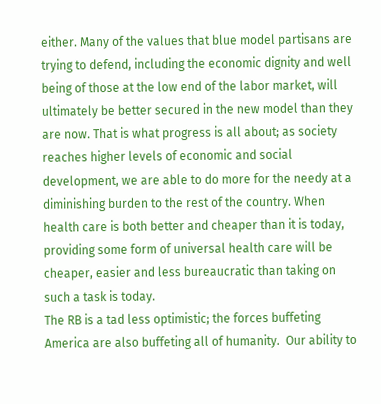either. Many of the values that blue model partisans are trying to defend, including the economic dignity and well being of those at the low end of the labor market, will ultimately be better secured in the new model than they are now. That is what progress is all about; as society reaches higher levels of economic and social development, we are able to do more for the needy at a diminishing burden to the rest of the country. When health care is both better and cheaper than it is today, providing some form of universal health care will be cheaper, easier and less bureaucratic than taking on such a task is today.
The RB is a tad less optimistic; the forces buffeting America are also buffeting all of humanity.  Our ability to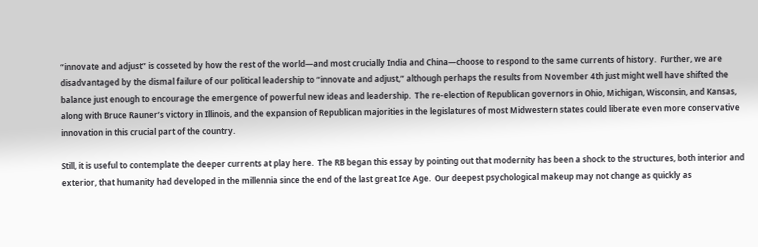“innovate and adjust” is cosseted by how the rest of the world—and most crucially India and China—choose to respond to the same currents of history.  Further, we are disadvantaged by the dismal failure of our political leadership to “innovate and adjust,” although perhaps the results from November 4th just might well have shifted the balance just enough to encourage the emergence of powerful new ideas and leadership.  The re-election of Republican governors in Ohio, Michigan, Wisconsin, and Kansas, along with Bruce Rauner’s victory in Illinois, and the expansion of Republican majorities in the legislatures of most Midwestern states could liberate even more conservative innovation in this crucial part of the country.

Still, it is useful to contemplate the deeper currents at play here.  The RB began this essay by pointing out that modernity has been a shock to the structures, both interior and exterior, that humanity had developed in the millennia since the end of the last great Ice Age.  Our deepest psychological makeup may not change as quickly as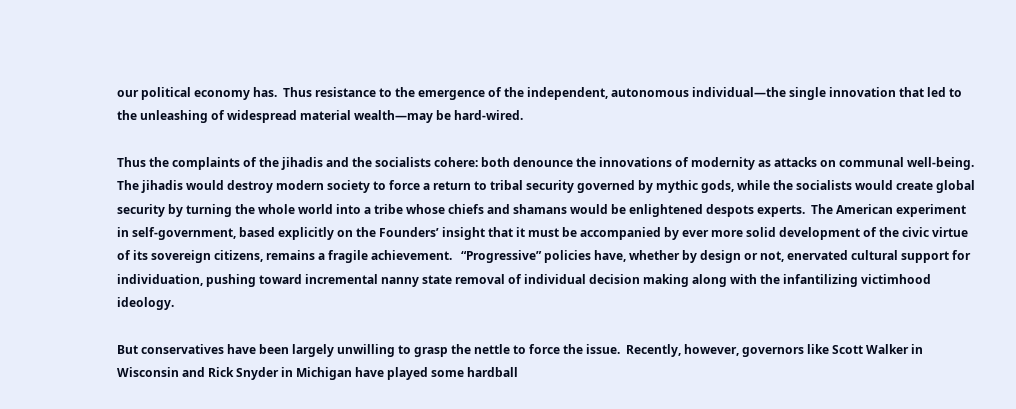our political economy has.  Thus resistance to the emergence of the independent, autonomous individual—the single innovation that led to the unleashing of widespread material wealth—may be hard-wired.

Thus the complaints of the jihadis and the socialists cohere: both denounce the innovations of modernity as attacks on communal well-being.  The jihadis would destroy modern society to force a return to tribal security governed by mythic gods, while the socialists would create global security by turning the whole world into a tribe whose chiefs and shamans would be enlightened despots experts.  The American experiment in self-government, based explicitly on the Founders’ insight that it must be accompanied by ever more solid development of the civic virtue of its sovereign citizens, remains a fragile achievement.   “Progressive” policies have, whether by design or not, enervated cultural support for individuation, pushing toward incremental nanny state removal of individual decision making along with the infantilizing victimhood ideology.

But conservatives have been largely unwilling to grasp the nettle to force the issue.  Recently, however, governors like Scott Walker in Wisconsin and Rick Snyder in Michigan have played some hardball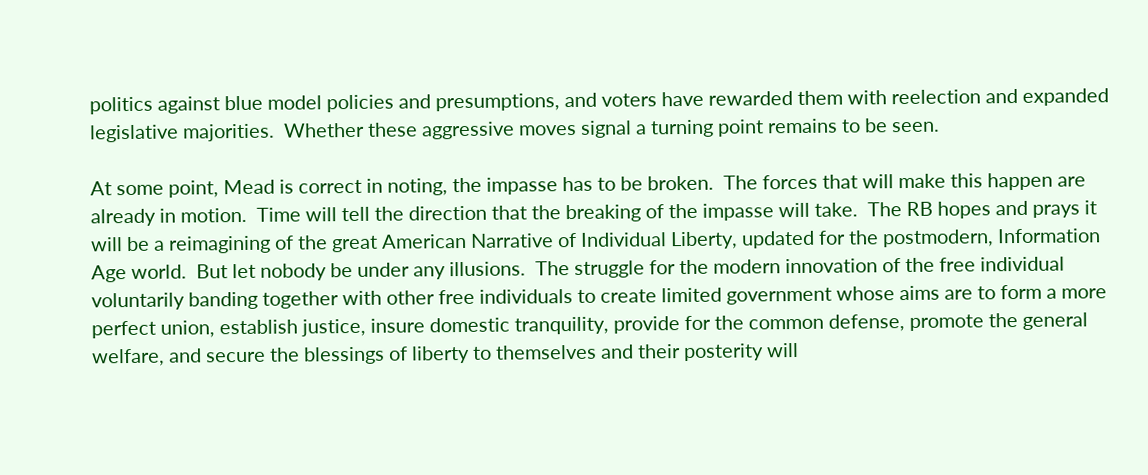politics against blue model policies and presumptions, and voters have rewarded them with reelection and expanded legislative majorities.  Whether these aggressive moves signal a turning point remains to be seen.

At some point, Mead is correct in noting, the impasse has to be broken.  The forces that will make this happen are already in motion.  Time will tell the direction that the breaking of the impasse will take.  The RB hopes and prays it will be a reimagining of the great American Narrative of Individual Liberty, updated for the postmodern, Information Age world.  But let nobody be under any illusions.  The struggle for the modern innovation of the free individual voluntarily banding together with other free individuals to create limited government whose aims are to form a more perfect union, establish justice, insure domestic tranquility, provide for the common defense, promote the general welfare, and secure the blessings of liberty to themselves and their posterity will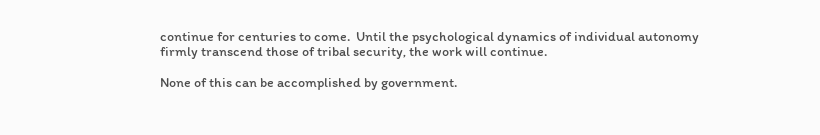continue for centuries to come.  Until the psychological dynamics of individual autonomy firmly transcend those of tribal security, the work will continue.

None of this can be accomplished by government.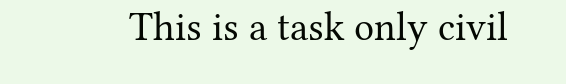This is a task only civil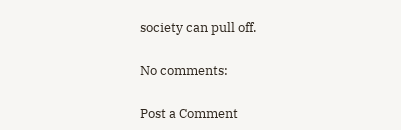society can pull off.

No comments:

Post a Comment